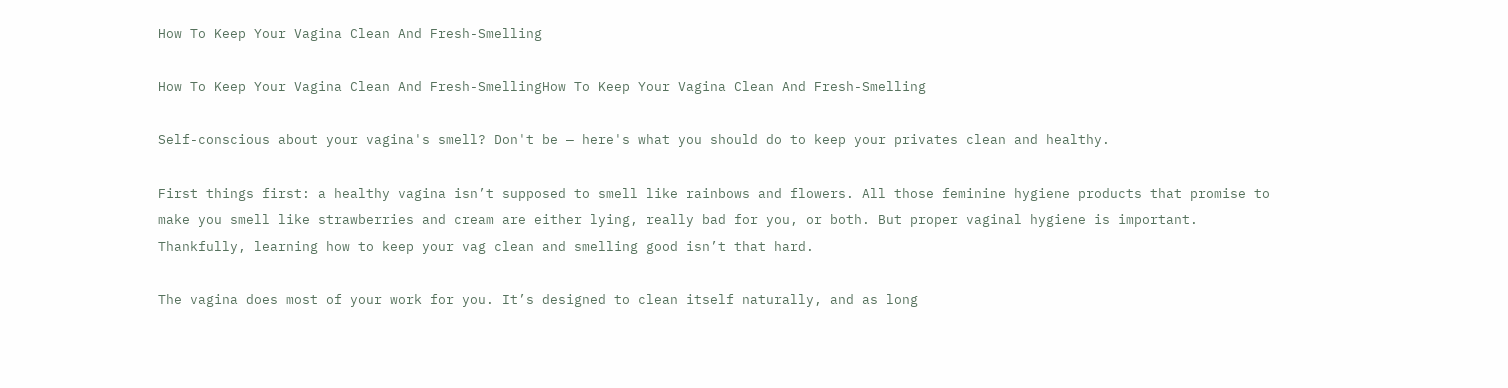How To Keep Your Vagina Clean And Fresh-Smelling

How To Keep Your Vagina Clean And Fresh-SmellingHow To Keep Your Vagina Clean And Fresh-Smelling

Self-conscious about your vagina's smell? Don't be — here's what you should do to keep your privates clean and healthy.

First things first: a healthy vagina isn’t supposed to smell like rainbows and flowers. All those feminine hygiene products that promise to make you smell like strawberries and cream are either lying, really bad for you, or both. But proper vaginal hygiene is important. Thankfully, learning how to keep your vag clean and smelling good isn’t that hard.

The vagina does most of your work for you. It’s designed to clean itself naturally, and as long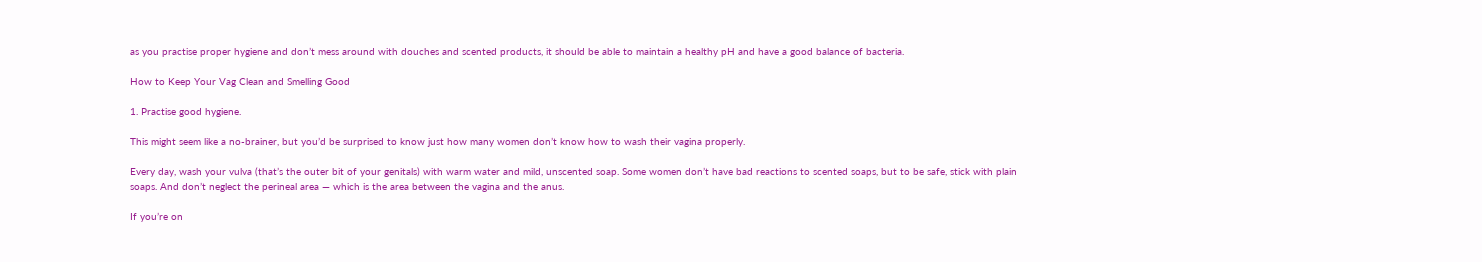as you practise proper hygiene and don’t mess around with douches and scented products, it should be able to maintain a healthy pH and have a good balance of bacteria.

How to Keep Your Vag Clean and Smelling Good

1. Practise good hygiene.

This might seem like a no-brainer, but you’d be surprised to know just how many women don’t know how to wash their vagina properly.

Every day, wash your vulva (that’s the outer bit of your genitals) with warm water and mild, unscented soap. Some women don’t have bad reactions to scented soaps, but to be safe, stick with plain soaps. And don’t neglect the perineal area — which is the area between the vagina and the anus.

If you’re on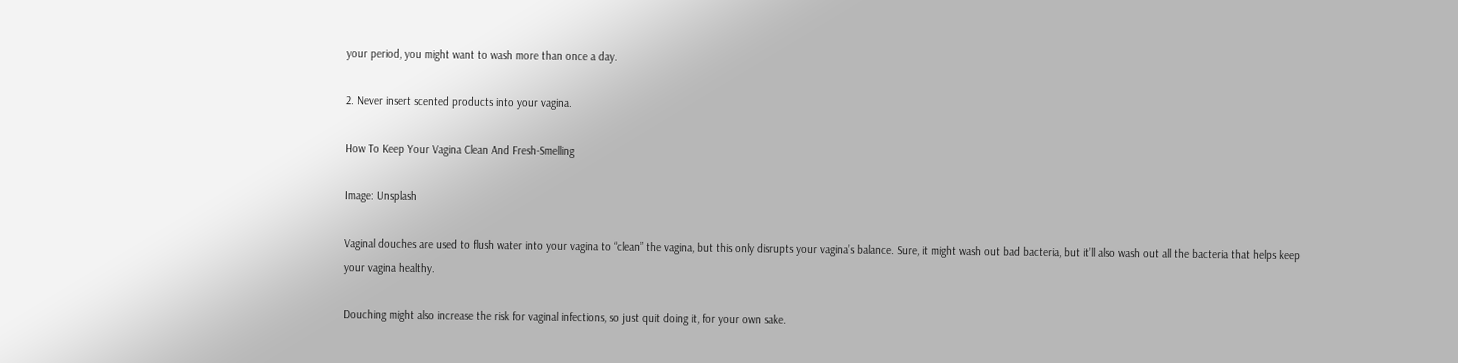your period, you might want to wash more than once a day.

2. Never insert scented products into your vagina.

How To Keep Your Vagina Clean And Fresh-Smelling

Image: Unsplash

Vaginal douches are used to flush water into your vagina to “clean” the vagina, but this only disrupts your vagina’s balance. Sure, it might wash out bad bacteria, but it’ll also wash out all the bacteria that helps keep your vagina healthy.

Douching might also increase the risk for vaginal infections, so just quit doing it, for your own sake.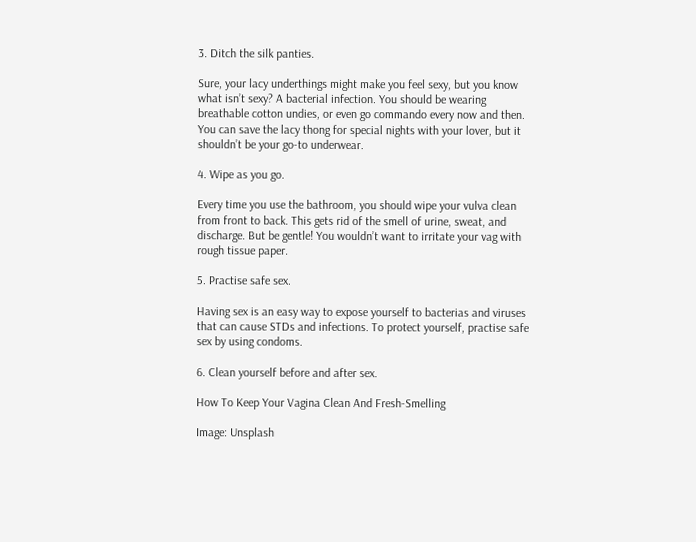3. Ditch the silk panties.

Sure, your lacy underthings might make you feel sexy, but you know what isn’t sexy? A bacterial infection. You should be wearing breathable cotton undies, or even go commando every now and then. You can save the lacy thong for special nights with your lover, but it shouldn’t be your go-to underwear.

4. Wipe as you go.

Every time you use the bathroom, you should wipe your vulva clean from front to back. This gets rid of the smell of urine, sweat, and discharge. But be gentle! You wouldn’t want to irritate your vag with rough tissue paper.

5. Practise safe sex.

Having sex is an easy way to expose yourself to bacterias and viruses that can cause STDs and infections. To protect yourself, practise safe sex by using condoms.

6. Clean yourself before and after sex.

How To Keep Your Vagina Clean And Fresh-Smelling

Image: Unsplash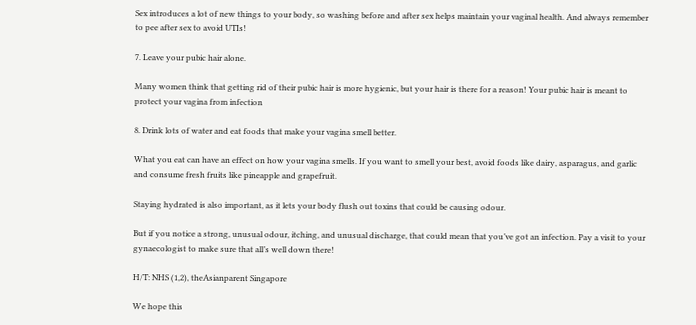Sex introduces a lot of new things to your body, so washing before and after sex helps maintain your vaginal health. And always remember to pee after sex to avoid UTIs!

7. Leave your pubic hair alone.

Many women think that getting rid of their pubic hair is more hygienic, but your hair is there for a reason! Your pubic hair is meant to protect your vagina from infection

8. Drink lots of water and eat foods that make your vagina smell better.

What you eat can have an effect on how your vagina smells. If you want to smell your best, avoid foods like dairy, asparagus, and garlic and consume fresh fruits like pineapple and grapefruit.

Staying hydrated is also important, as it lets your body flush out toxins that could be causing odour.

But if you notice a strong, unusual odour, itching, and unusual discharge, that could mean that you’ve got an infection. Pay a visit to your gynaecologist to make sure that all’s well down there!

H/T: NHS (1,2), theAsianparent Singapore

We hope this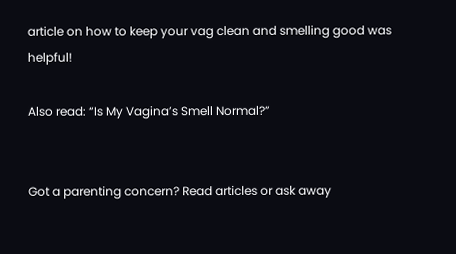article on how to keep your vag clean and smelling good was helpful!

Also read: “Is My Vagina’s Smell Normal?”


Got a parenting concern? Read articles or ask away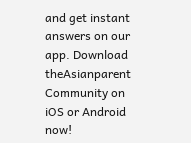and get instant answers on our app. Download theAsianparent Community on iOS or Android now!